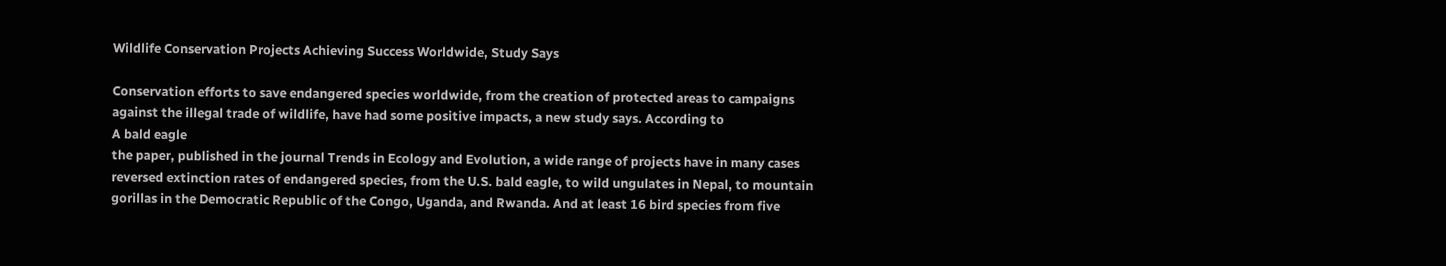Wildlife Conservation Projects Achieving Success Worldwide, Study Says

Conservation efforts to save endangered species worldwide, from the creation of protected areas to campaigns against the illegal trade of wildlife, have had some positive impacts, a new study says. According to
A bald eagle
the paper, published in the journal Trends in Ecology and Evolution, a wide range of projects have in many cases reversed extinction rates of endangered species, from the U.S. bald eagle, to wild ungulates in Nepal, to mountain gorillas in the Democratic Republic of the Congo, Uganda, and Rwanda. And at least 16 bird species from five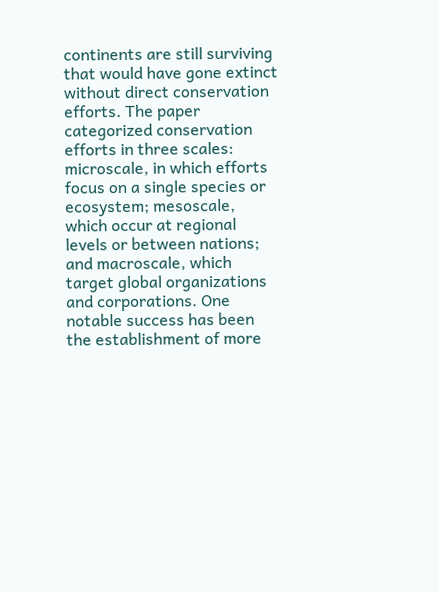continents are still surviving that would have gone extinct without direct conservation efforts. The paper categorized conservation efforts in three scales: microscale, in which efforts focus on a single species or ecosystem; mesoscale, which occur at regional levels or between nations; and macroscale, which target global organizations and corporations. One notable success has been the establishment of more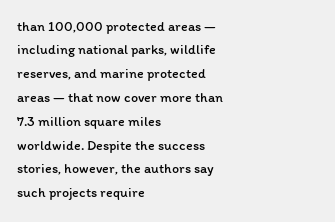than 100,000 protected areas — including national parks, wildlife reserves, and marine protected areas — that now cover more than 7.3 million square miles worldwide. Despite the success stories, however, the authors say such projects require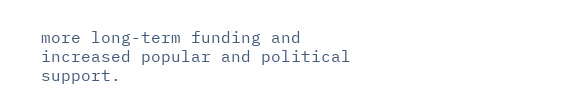more long-term funding and increased popular and political support.